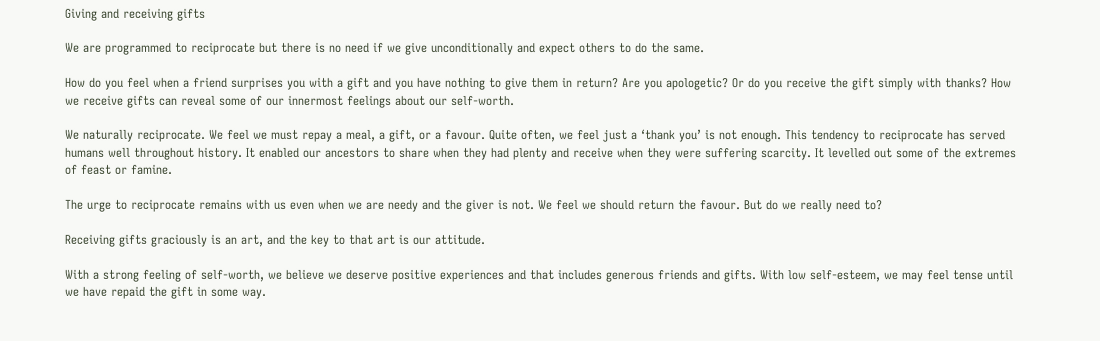Giving and receiving gifts

We are programmed to reciprocate but there is no need if we give unconditionally and expect others to do the same.

How do you feel when a friend surprises you with a gift and you have nothing to give them in return? Are you apologetic? Or do you receive the gift simply with thanks? How we receive gifts can reveal some of our innermost feelings about our self-worth.

We naturally reciprocate. We feel we must repay a meal, a gift, or a favour. Quite often, we feel just a ‘thank you’ is not enough. This tendency to reciprocate has served humans well throughout history. It enabled our ancestors to share when they had plenty and receive when they were suffering scarcity. It levelled out some of the extremes of feast or famine.

The urge to reciprocate remains with us even when we are needy and the giver is not. We feel we should return the favour. But do we really need to?

Receiving gifts graciously is an art, and the key to that art is our attitude.

With a strong feeling of self-worth, we believe we deserve positive experiences and that includes generous friends and gifts. With low self-esteem, we may feel tense until we have repaid the gift in some way.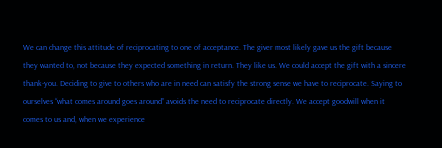We can change this attitude of reciprocating to one of acceptance. The giver most likely gave us the gift because they wanted to, not because they expected something in return. They like us. We could accept the gift with a sincere thank-you. Deciding to give to others who are in need can satisfy the strong sense we have to reciprocate. Saying to ourselves “what comes around goes around” avoids the need to reciprocate directly. We accept goodwill when it comes to us and, when we experience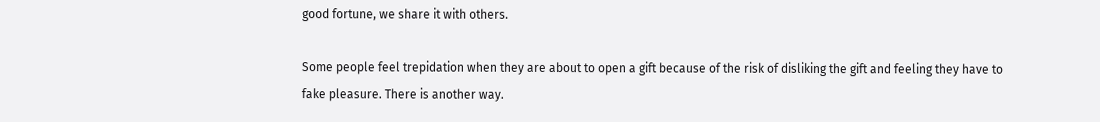good fortune, we share it with others.

Some people feel trepidation when they are about to open a gift because of the risk of disliking the gift and feeling they have to fake pleasure. There is another way.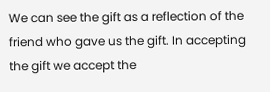We can see the gift as a reflection of the friend who gave us the gift. In accepting the gift we accept the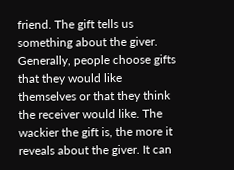friend. The gift tells us something about the giver. Generally, people choose gifts that they would like themselves or that they think the receiver would like. The wackier the gift is, the more it reveals about the giver. It can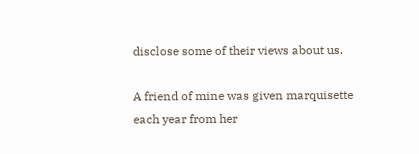disclose some of their views about us.

A friend of mine was given marquisette each year from her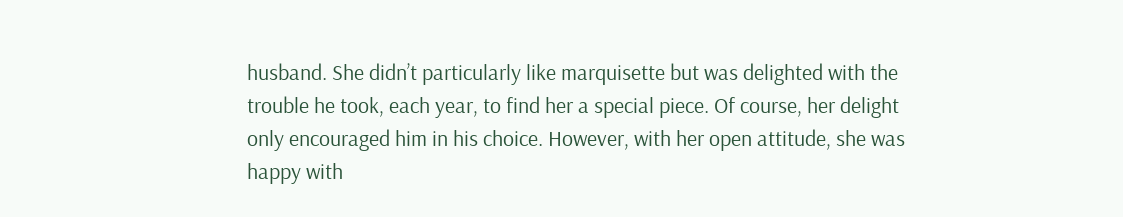husband. She didn’t particularly like marquisette but was delighted with the trouble he took, each year, to find her a special piece. Of course, her delight only encouraged him in his choice. However, with her open attitude, she was happy with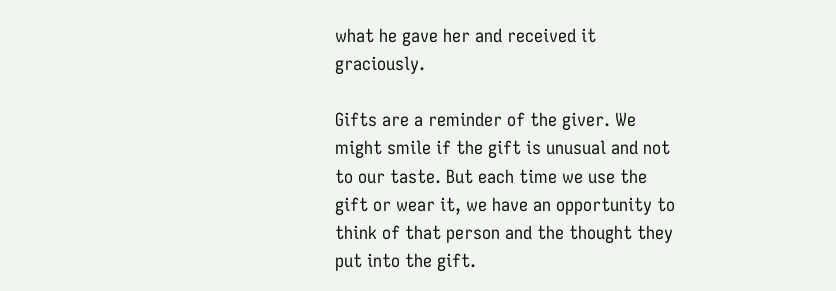what he gave her and received it graciously.

Gifts are a reminder of the giver. We might smile if the gift is unusual and not to our taste. But each time we use the gift or wear it, we have an opportunity to think of that person and the thought they put into the gift.